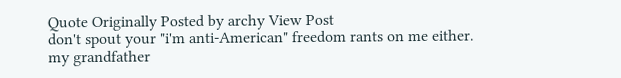Quote Originally Posted by archy View Post
don't spout your "i'm anti-American" freedom rants on me either. my grandfather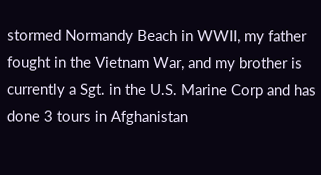stormed Normandy Beach in WWII, my father fought in the Vietnam War, and my brother is currently a Sgt. in the U.S. Marine Corp and has done 3 tours in Afghanistan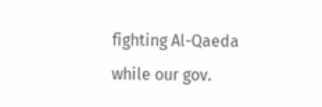fighting Al-Qaeda while our gov.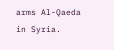arms Al-Qaeda in Syria.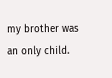my brother was an only child.